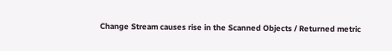Change Stream causes rise in the Scanned Objects / Returned metric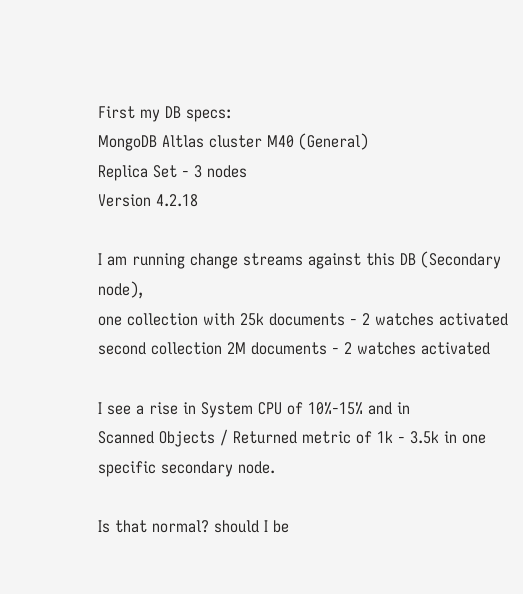First my DB specs:
MongoDB Altlas cluster M40 (General)
Replica Set - 3 nodes
Version 4.2.18

I am running change streams against this DB (Secondary node),
one collection with 25k documents - 2 watches activated
second collection 2M documents - 2 watches activated

I see a rise in System CPU of 10%-15% and in
Scanned Objects / Returned metric of 1k - 3.5k in one specific secondary node.

Is that normal? should I be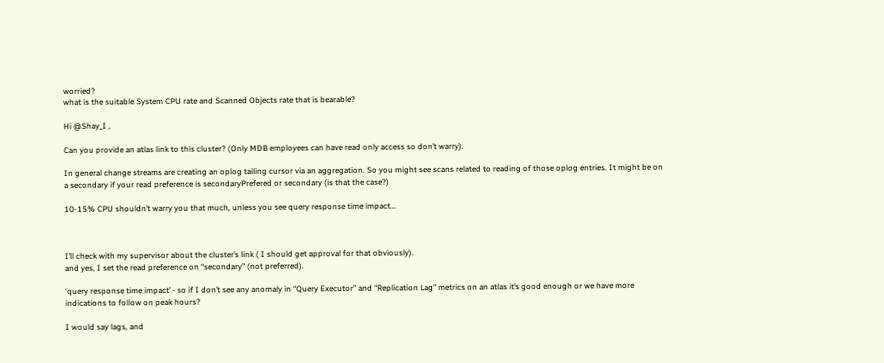worried?
what is the suitable System CPU rate and Scanned Objects rate that is bearable?

Hi @Shay_I ,

Can you provide an atlas link to this cluster? (Only MDB employees can have read only access so don’t warry).

In general change streams are creating an oplog tailing cursor via an aggregation. So you might see scans related to reading of those oplog entries. It might be on a secondary if your read preference is secondaryPrefered or secondary (is that the case?)

10-15% CPU shouldn’t warry you that much, unless you see query response time impact…



I’ll check with my supervisor about the cluster’s link ( I should get approval for that obviously).
and yes, I set the read preference on “secondary” (not preferred).

‘query response time impact’ - so if I don’t see any anomaly in “Query Executor” and “Replication Lag” metrics on an atlas it’s good enough or we have more indications to follow on peak hours?

I would say lags, and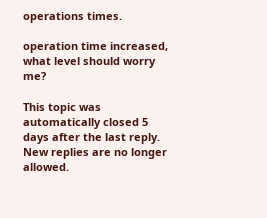operations times.

operation time increased, what level should worry me?

This topic was automatically closed 5 days after the last reply. New replies are no longer allowed.